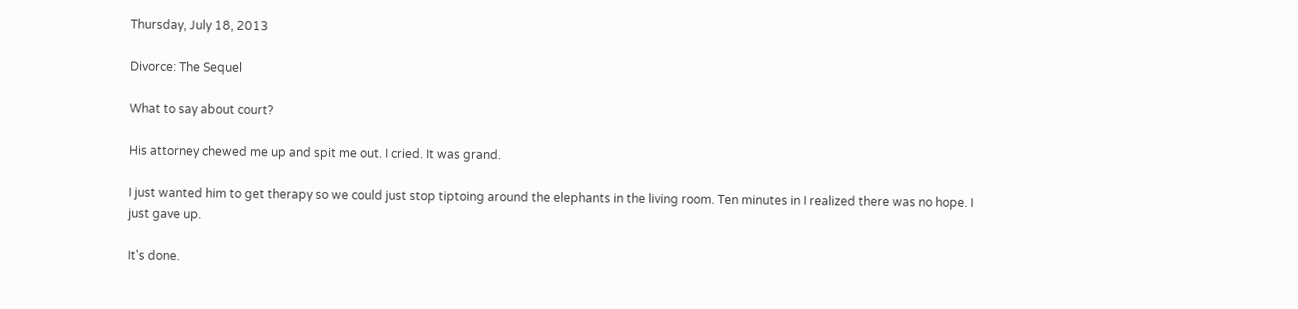Thursday, July 18, 2013

Divorce: The Sequel

What to say about court?

His attorney chewed me up and spit me out. I cried. It was grand.

I just wanted him to get therapy so we could just stop tiptoing around the elephants in the living room. Ten minutes in I realized there was no hope. I just gave up.

It's done.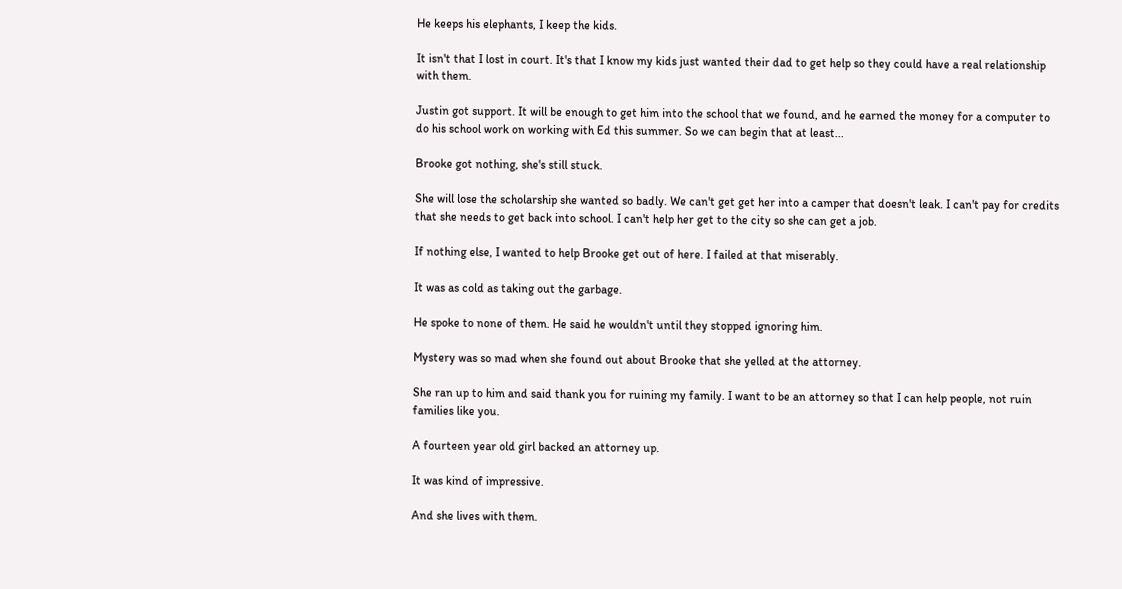He keeps his elephants, I keep the kids.

It isn't that I lost in court. It's that I know my kids just wanted their dad to get help so they could have a real relationship with them.

Justin got support. It will be enough to get him into the school that we found, and he earned the money for a computer to do his school work on working with Ed this summer. So we can begin that at least...

Brooke got nothing, she's still stuck.

She will lose the scholarship she wanted so badly. We can't get get her into a camper that doesn't leak. I can't pay for credits that she needs to get back into school. I can't help her get to the city so she can get a job.

If nothing else, I wanted to help Brooke get out of here. I failed at that miserably.

It was as cold as taking out the garbage.

He spoke to none of them. He said he wouldn't until they stopped ignoring him.

Mystery was so mad when she found out about Brooke that she yelled at the attorney.

She ran up to him and said thank you for ruining my family. I want to be an attorney so that I can help people, not ruin families like you.

A fourteen year old girl backed an attorney up.

It was kind of impressive.

And she lives with them.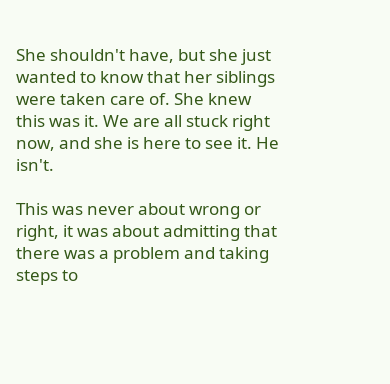She shouldn't have, but she just wanted to know that her siblings were taken care of. She knew this was it. We are all stuck right now, and she is here to see it. He isn't.

This was never about wrong or right, it was about admitting that there was a problem and taking steps to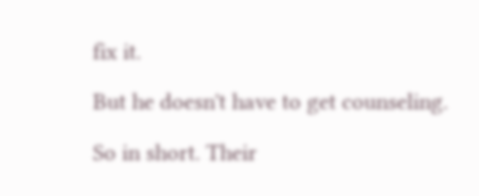fix it.

But he doesn't have to get counseling.

So in short. Their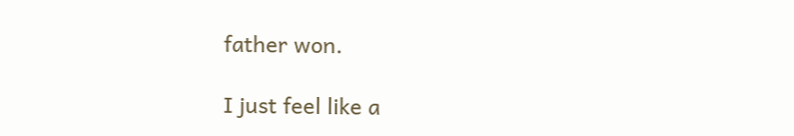father won.

I just feel like a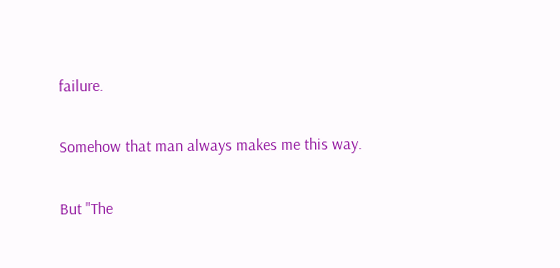failure.

Somehow that man always makes me this way.

But "The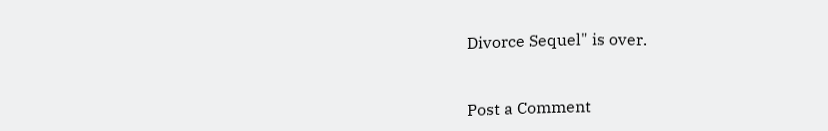Divorce Sequel" is over.


Post a Comment